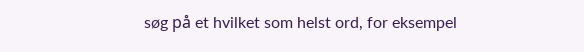søg på et hvilket som helst ord, for eksempel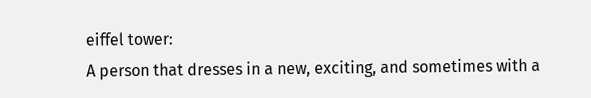eiffel tower:
A person that dresses in a new, exciting, and sometimes with a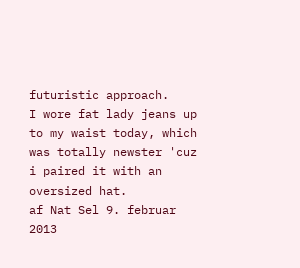futuristic approach.
I wore fat lady jeans up to my waist today, which was totally newster 'cuz i paired it with an oversized hat.
af Nat Sel 9. februar 2013